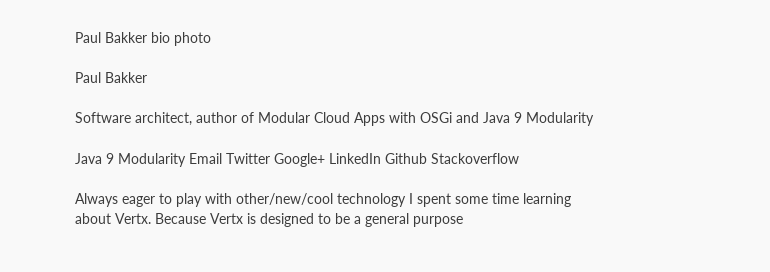Paul Bakker bio photo

Paul Bakker

Software architect, author of Modular Cloud Apps with OSGi and Java 9 Modularity

Java 9 Modularity Email Twitter Google+ LinkedIn Github Stackoverflow

Always eager to play with other/new/cool technology I spent some time learning about Vertx. Because Vertx is designed to be a general purpose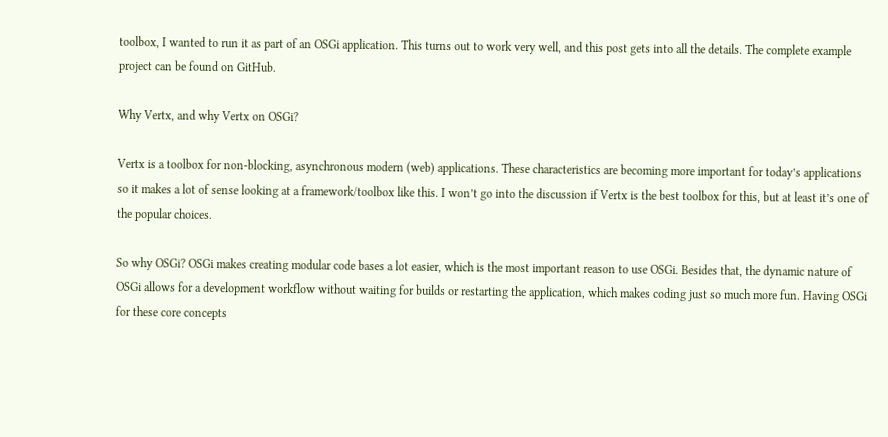toolbox, I wanted to run it as part of an OSGi application. This turns out to work very well, and this post gets into all the details. The complete example project can be found on GitHub.

Why Vertx, and why Vertx on OSGi?

Vertx is a toolbox for non-blocking, asynchronous modern (web) applications. These characteristics are becoming more important for today’s applications so it makes a lot of sense looking at a framework/toolbox like this. I won’t go into the discussion if Vertx is the best toolbox for this, but at least it’s one of the popular choices.

So why OSGi? OSGi makes creating modular code bases a lot easier, which is the most important reason to use OSGi. Besides that, the dynamic nature of OSGi allows for a development workflow without waiting for builds or restarting the application, which makes coding just so much more fun. Having OSGi for these core concepts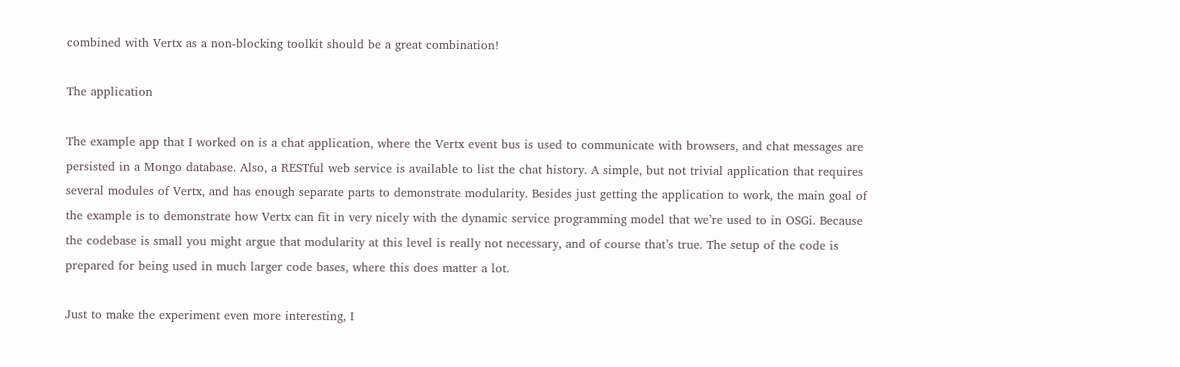combined with Vertx as a non-blocking toolkit should be a great combination!

The application

The example app that I worked on is a chat application, where the Vertx event bus is used to communicate with browsers, and chat messages are persisted in a Mongo database. Also, a RESTful web service is available to list the chat history. A simple, but not trivial application that requires several modules of Vertx, and has enough separate parts to demonstrate modularity. Besides just getting the application to work, the main goal of the example is to demonstrate how Vertx can fit in very nicely with the dynamic service programming model that we’re used to in OSGi. Because the codebase is small you might argue that modularity at this level is really not necessary, and of course that’s true. The setup of the code is prepared for being used in much larger code bases, where this does matter a lot.

Just to make the experiment even more interesting, I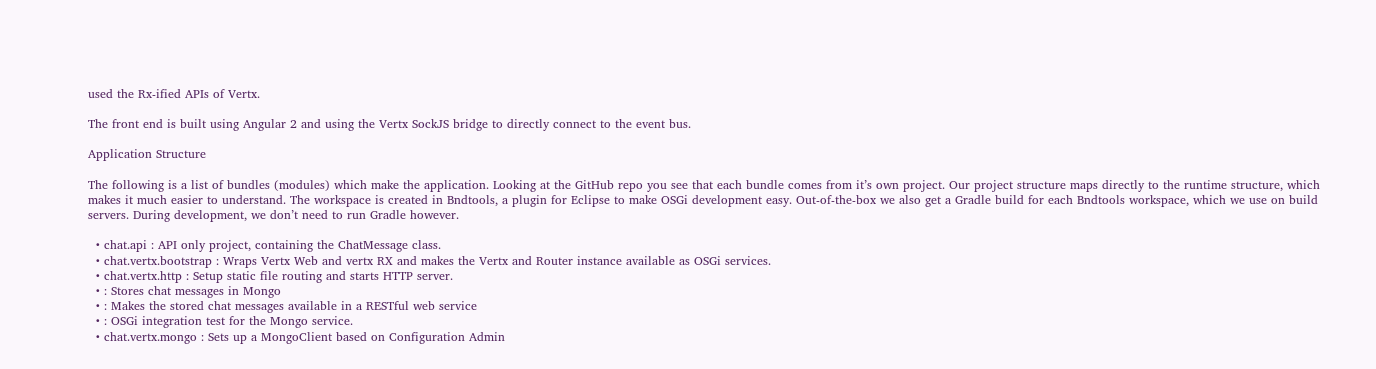used the Rx-ified APIs of Vertx.

The front end is built using Angular 2 and using the Vertx SockJS bridge to directly connect to the event bus.

Application Structure

The following is a list of bundles (modules) which make the application. Looking at the GitHub repo you see that each bundle comes from it’s own project. Our project structure maps directly to the runtime structure, which makes it much easier to understand. The workspace is created in Bndtools, a plugin for Eclipse to make OSGi development easy. Out-of-the-box we also get a Gradle build for each Bndtools workspace, which we use on build servers. During development, we don’t need to run Gradle however.

  • chat.api : API only project, containing the ChatMessage class.
  • chat.vertx.bootstrap : Wraps Vertx Web and vertx RX and makes the Vertx and Router instance available as OSGi services.
  • chat.vertx.http : Setup static file routing and starts HTTP server.
  • : Stores chat messages in Mongo
  • : Makes the stored chat messages available in a RESTful web service
  • : OSGi integration test for the Mongo service.
  • chat.vertx.mongo : Sets up a MongoClient based on Configuration Admin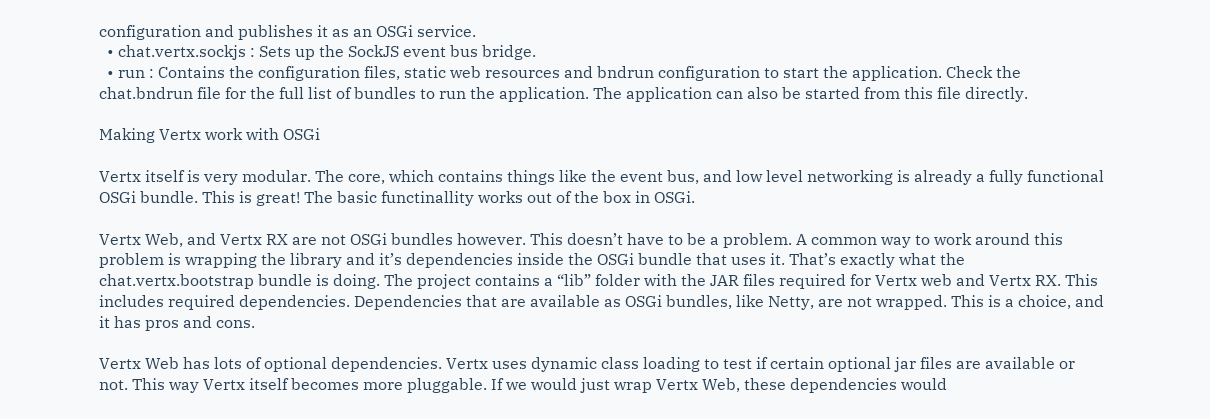configuration and publishes it as an OSGi service.
  • chat.vertx.sockjs : Sets up the SockJS event bus bridge.
  • run : Contains the configuration files, static web resources and bndrun configuration to start the application. Check the chat.bndrun file for the full list of bundles to run the application. The application can also be started from this file directly.

Making Vertx work with OSGi

Vertx itself is very modular. The core, which contains things like the event bus, and low level networking is already a fully functional OSGi bundle. This is great! The basic functinallity works out of the box in OSGi.

Vertx Web, and Vertx RX are not OSGi bundles however. This doesn’t have to be a problem. A common way to work around this problem is wrapping the library and it’s dependencies inside the OSGi bundle that uses it. That’s exactly what the chat.vertx.bootstrap bundle is doing. The project contains a “lib” folder with the JAR files required for Vertx web and Vertx RX. This includes required dependencies. Dependencies that are available as OSGi bundles, like Netty, are not wrapped. This is a choice, and it has pros and cons.

Vertx Web has lots of optional dependencies. Vertx uses dynamic class loading to test if certain optional jar files are available or not. This way Vertx itself becomes more pluggable. If we would just wrap Vertx Web, these dependencies would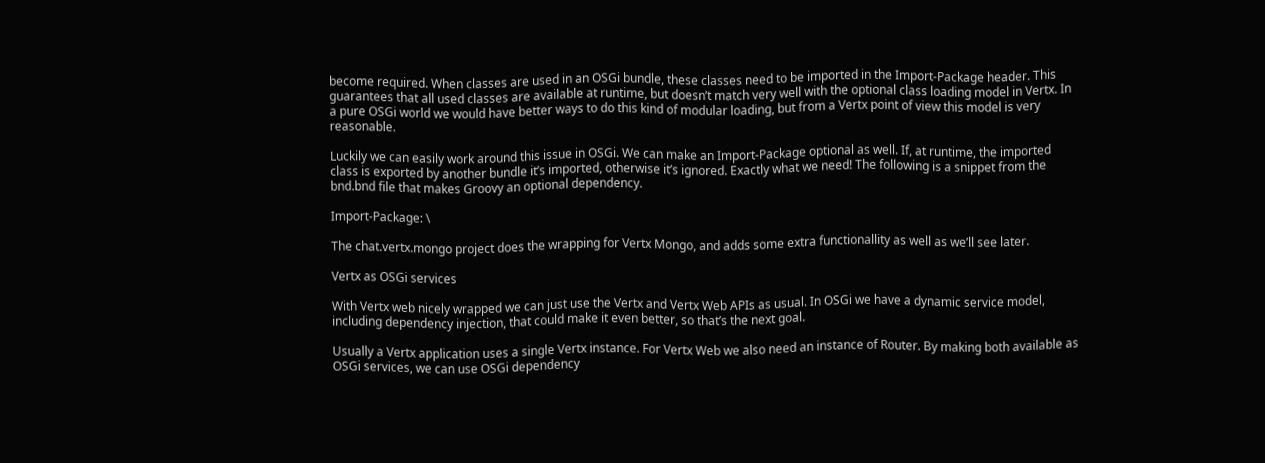become required. When classes are used in an OSGi bundle, these classes need to be imported in the Import-Package header. This guarantees that all used classes are available at runtime, but doesn’t match very well with the optional class loading model in Vertx. In a pure OSGi world we would have better ways to do this kind of modular loading, but from a Vertx point of view this model is very reasonable.

Luckily we can easily work around this issue in OSGi. We can make an Import-Package optional as well. If, at runtime, the imported class is exported by another bundle it’s imported, otherwise it’s ignored. Exactly what we need! The following is a snippet from the bnd.bnd file that makes Groovy an optional dependency.

Import-Package: \

The chat.vertx.mongo project does the wrapping for Vertx Mongo, and adds some extra functionallity as well as we’ll see later.

Vertx as OSGi services

With Vertx web nicely wrapped we can just use the Vertx and Vertx Web APIs as usual. In OSGi we have a dynamic service model, including dependency injection, that could make it even better, so that’s the next goal.

Usually a Vertx application uses a single Vertx instance. For Vertx Web we also need an instance of Router. By making both available as OSGi services, we can use OSGi dependency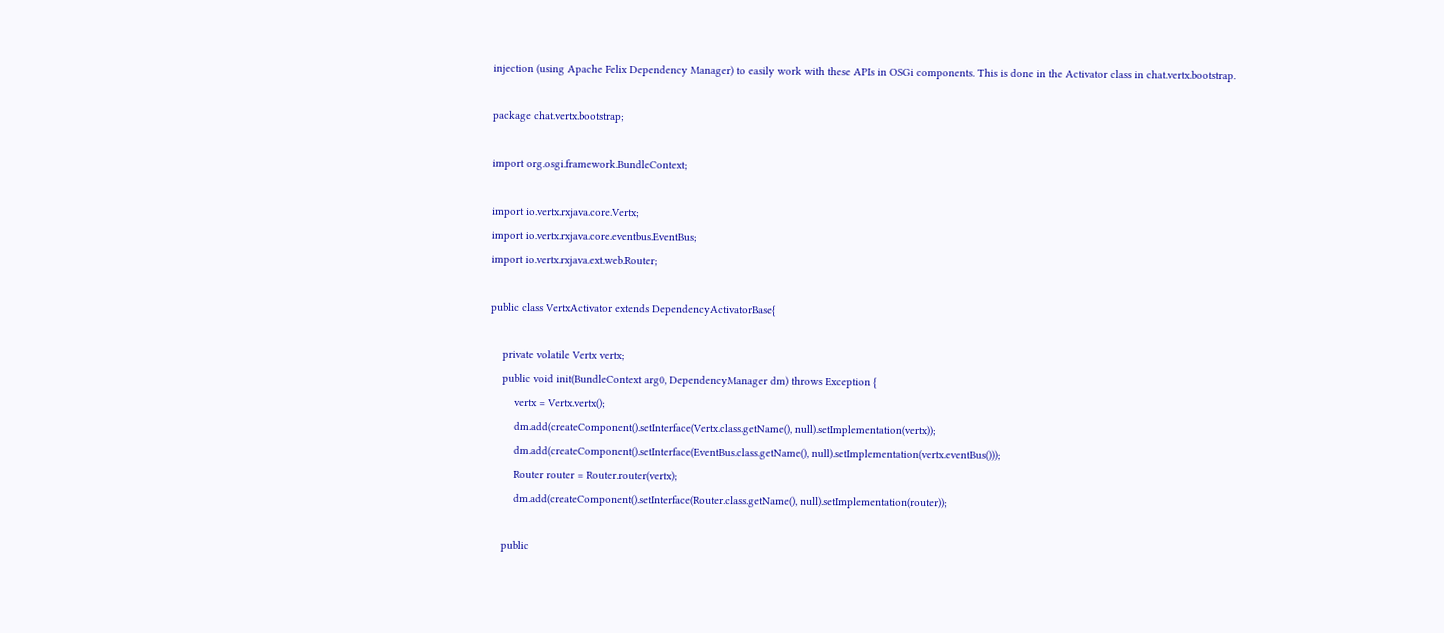injection (using Apache Felix Dependency Manager) to easily work with these APIs in OSGi components. This is done in the Activator class in chat.vertx.bootstrap.

package chat.vertx.bootstrap;

import org.osgi.framework.BundleContext;

import io.vertx.rxjava.core.Vertx;
import io.vertx.rxjava.core.eventbus.EventBus;
import io.vertx.rxjava.ext.web.Router;

public class VertxActivator extends DependencyActivatorBase{

    private volatile Vertx vertx;
    public void init(BundleContext arg0, DependencyManager dm) throws Exception {
        vertx = Vertx.vertx();
        dm.add(createComponent().setInterface(Vertx.class.getName(), null).setImplementation(vertx));
        dm.add(createComponent().setInterface(EventBus.class.getName(), null).setImplementation(vertx.eventBus()));
        Router router = Router.router(vertx);
        dm.add(createComponent().setInterface(Router.class.getName(), null).setImplementation(router));

    public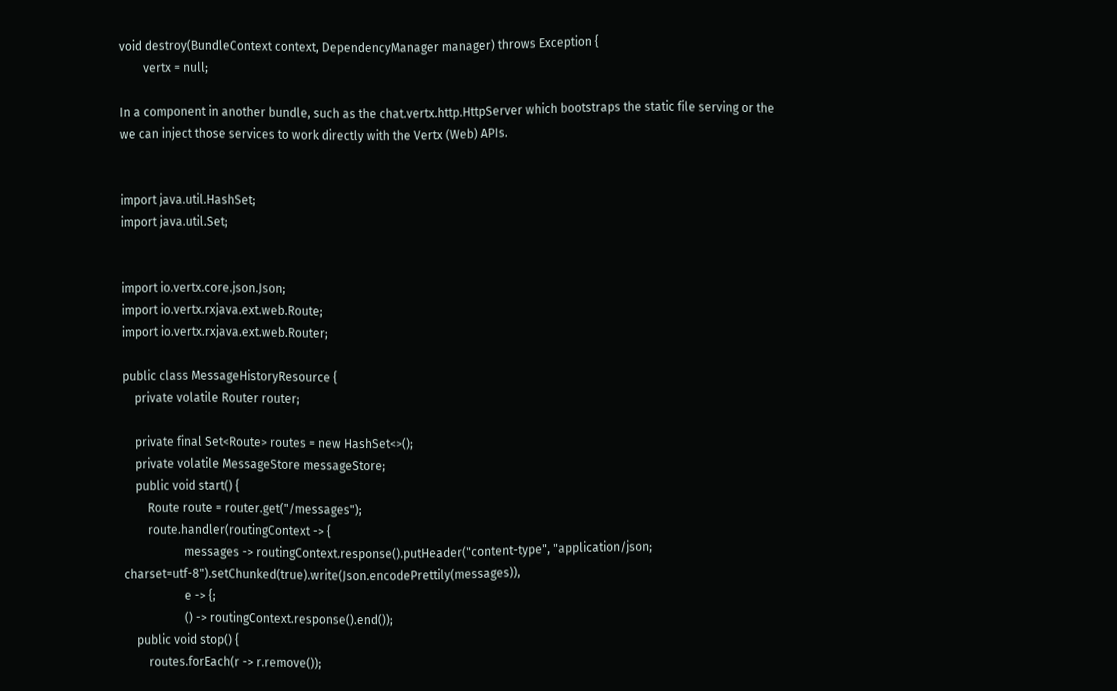void destroy(BundleContext context, DependencyManager manager) throws Exception {
        vertx = null;

In a component in another bundle, such as the chat.vertx.http.HttpServer which bootstraps the static file serving or the we can inject those services to work directly with the Vertx (Web) APIs.


import java.util.HashSet;
import java.util.Set;


import io.vertx.core.json.Json;
import io.vertx.rxjava.ext.web.Route;
import io.vertx.rxjava.ext.web.Router;

public class MessageHistoryResource {
    private volatile Router router;

    private final Set<Route> routes = new HashSet<>();
    private volatile MessageStore messageStore;
    public void start() {
        Route route = router.get("/messages");
        route.handler(routingContext -> {
                    messages -> routingContext.response().putHeader("content-type", "application/json; charset=utf-8").setChunked(true).write(Json.encodePrettily(messages)),
                    e -> {;
                    () -> routingContext.response().end());
    public void stop() {
        routes.forEach(r -> r.remove());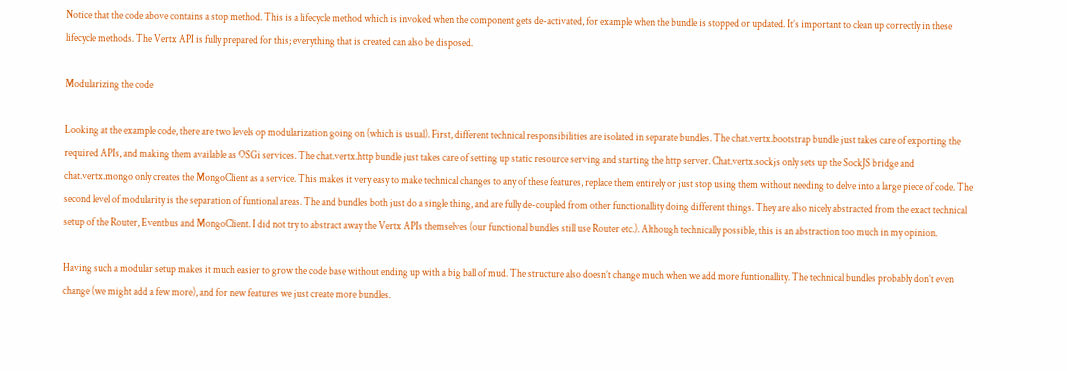Notice that the code above contains a stop method. This is a lifecycle method which is invoked when the component gets de-activated, for example when the bundle is stopped or updated. It’s important to clean up correctly in these lifecycle methods. The Vertx API is fully prepared for this; everything that is created can also be disposed.

Modularizing the code

Looking at the example code, there are two levels op modularization going on (which is usual). First, different technical responsibilities are isolated in separate bundles. The chat.vertx.bootstrap bundle just takes care of exporting the required APIs, and making them available as OSGi services. The chat.vertx.http bundle just takes care of setting up static resource serving and starting the http server. Chat.vertx.sockjs only sets up the SockJS bridge and chat.vertx.mongo only creates the MongoClient as a service. This makes it very easy to make technical changes to any of these features, replace them entirely or just stop using them without needing to delve into a large piece of code. The second level of modularity is the separation of funtional areas. The and bundles both just do a single thing, and are fully de-coupled from other functionallity doing different things. They are also nicely abstracted from the exact technical setup of the Router, Eventbus and MongoClient. I did not try to abstract away the Vertx APIs themselves (our functional bundles still use Router etc.). Although technically possible, this is an abstraction too much in my opinion.

Having such a modular setup makes it much easier to grow the code base without ending up with a big ball of mud. The structure also doesn’t change much when we add more funtionallity. The technical bundles probably don’t even change (we might add a few more), and for new features we just create more bundles.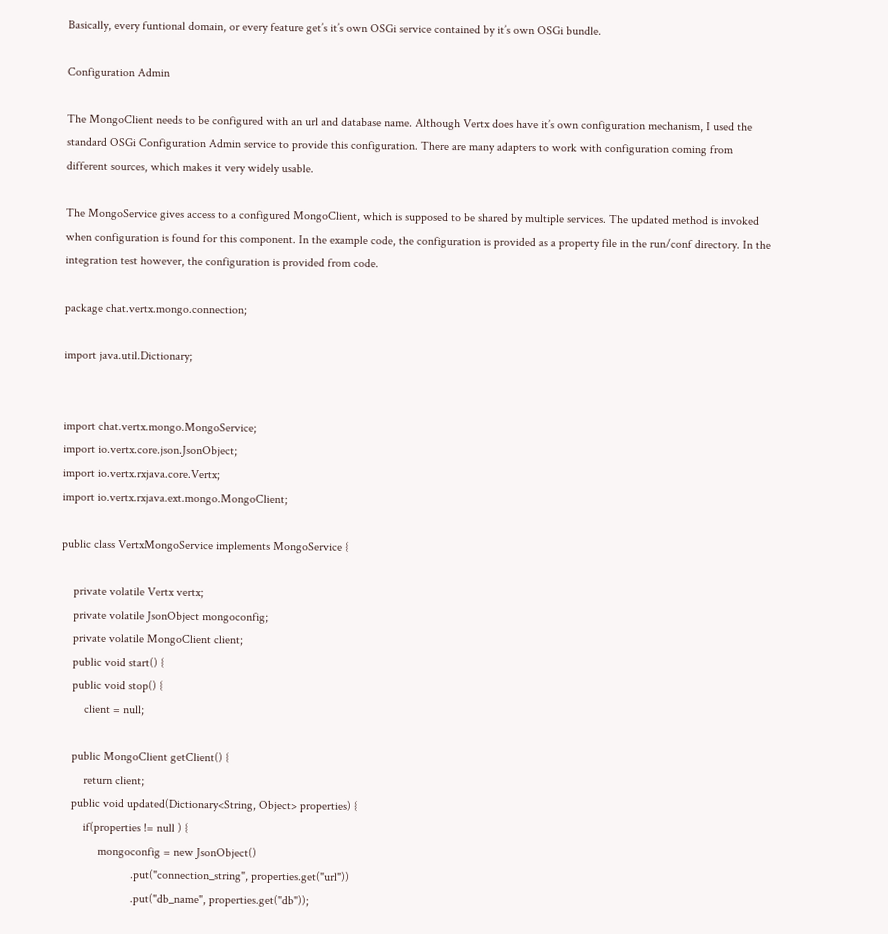Basically, every funtional domain, or every feature get’s it’s own OSGi service contained by it’s own OSGi bundle.

Configuration Admin

The MongoClient needs to be configured with an url and database name. Although Vertx does have it’s own configuration mechanism, I used the standard OSGi Configuration Admin service to provide this configuration. There are many adapters to work with configuration coming from different sources, which makes it very widely usable.

The MongoService gives access to a configured MongoClient, which is supposed to be shared by multiple services. The updated method is invoked when configuration is found for this component. In the example code, the configuration is provided as a property file in the run/conf directory. In the integration test however, the configuration is provided from code.

package chat.vertx.mongo.connection;

import java.util.Dictionary;


import chat.vertx.mongo.MongoService;
import io.vertx.core.json.JsonObject;
import io.vertx.rxjava.core.Vertx;
import io.vertx.rxjava.ext.mongo.MongoClient;

public class VertxMongoService implements MongoService {

    private volatile Vertx vertx;
    private volatile JsonObject mongoconfig;
    private volatile MongoClient client;
    public void start() {
    public void stop() {
        client = null;

    public MongoClient getClient() {
        return client;
    public void updated(Dictionary<String, Object> properties) {
        if(properties != null ) {
             mongoconfig = new JsonObject()
                        .put("connection_string", properties.get("url"))
                        .put("db_name", properties.get("db"));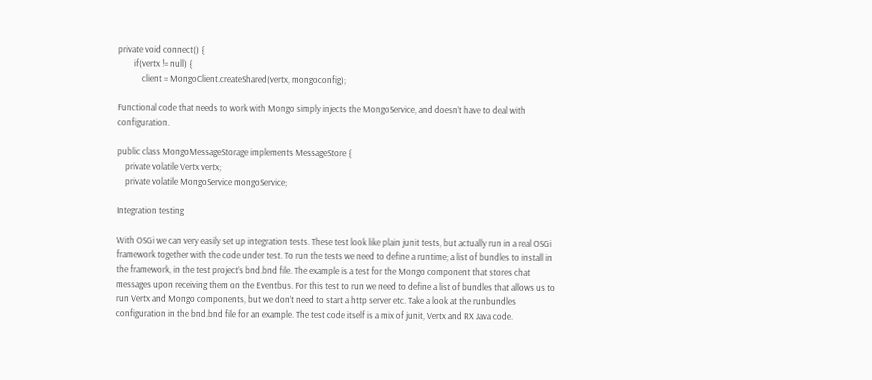private void connect() {
        if(vertx != null) {
            client = MongoClient.createShared(vertx, mongoconfig);

Functional code that needs to work with Mongo simply injects the MongoService, and doesn’t have to deal with configuration.

public class MongoMessageStorage implements MessageStore {
    private volatile Vertx vertx;
    private volatile MongoService mongoService;

Integration testing

With OSGi we can very easily set up integration tests. These test look like plain junit tests, but actually run in a real OSGi framework together with the code under test. To run the tests we need to define a runtime; a list of bundles to install in the framework, in the test project’s bnd.bnd file. The example is a test for the Mongo component that stores chat messages upon receiving them on the Eventbus. For this test to run we need to define a list of bundles that allows us to run Vertx and Mongo components, but we don’t need to start a http server etc. Take a look at the runbundles configuration in the bnd.bnd file for an example. The test code itself is a mix of junit, Vertx and RX Java code.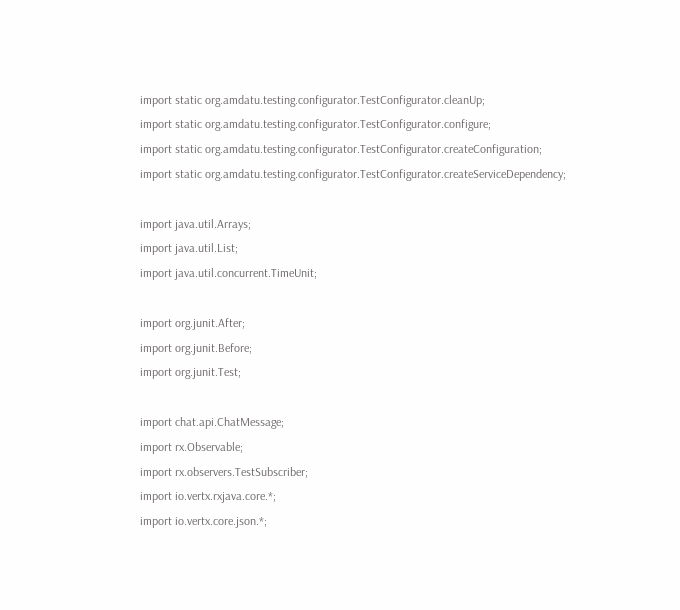import static org.amdatu.testing.configurator.TestConfigurator.cleanUp;
import static org.amdatu.testing.configurator.TestConfigurator.configure;
import static org.amdatu.testing.configurator.TestConfigurator.createConfiguration;
import static org.amdatu.testing.configurator.TestConfigurator.createServiceDependency;

import java.util.Arrays;
import java.util.List;
import java.util.concurrent.TimeUnit;

import org.junit.After;
import org.junit.Before;
import org.junit.Test;

import chat.api.ChatMessage;
import rx.Observable;
import rx.observers.TestSubscriber;
import io.vertx.rxjava.core.*;
import io.vertx.core.json.*;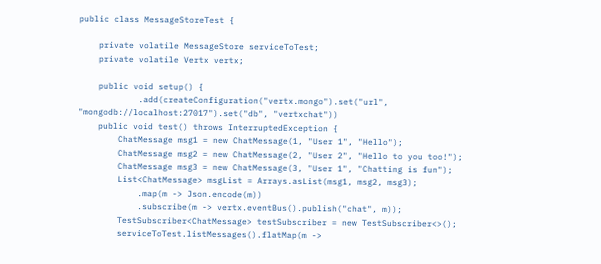public class MessageStoreTest {

    private volatile MessageStore serviceToTest;
    private volatile Vertx vertx;

    public void setup() {
            .add(createConfiguration("vertx.mongo").set("url", "mongodb://localhost:27017").set("db", "vertxchat"))
    public void test() throws InterruptedException {
        ChatMessage msg1 = new ChatMessage(1, "User 1", "Hello");
        ChatMessage msg2 = new ChatMessage(2, "User 2", "Hello to you too!");
        ChatMessage msg3 = new ChatMessage(3, "User 1", "Chatting is fun");
        List<ChatMessage> msgList = Arrays.asList(msg1, msg2, msg3);
            .map(m -> Json.encode(m))
            .subscribe(m -> vertx.eventBus().publish("chat", m));
        TestSubscriber<ChatMessage> testSubscriber = new TestSubscriber<>();
        serviceToTest.listMessages().flatMap(m ->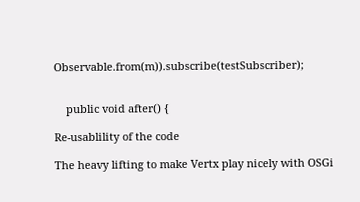Observable.from(m)).subscribe(testSubscriber);


    public void after() {

Re-usablility of the code

The heavy lifting to make Vertx play nicely with OSGi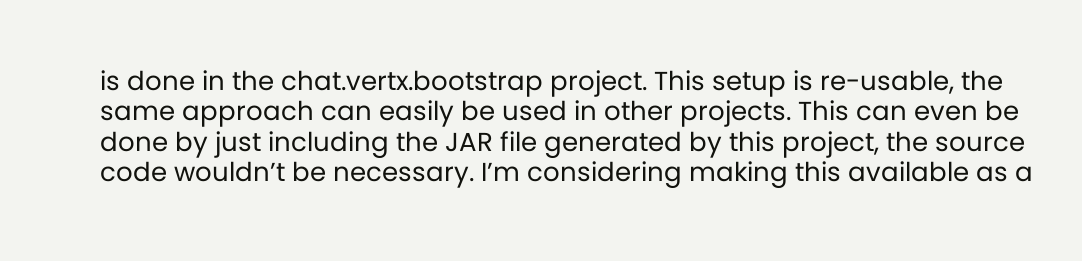is done in the chat.vertx.bootstrap project. This setup is re-usable, the same approach can easily be used in other projects. This can even be done by just including the JAR file generated by this project, the source code wouldn’t be necessary. I’m considering making this available as a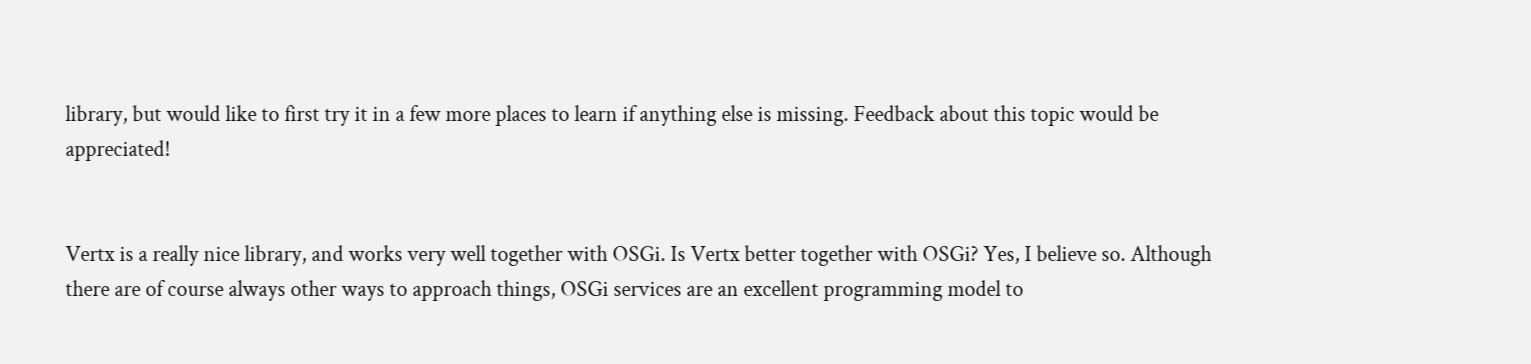library, but would like to first try it in a few more places to learn if anything else is missing. Feedback about this topic would be appreciated!


Vertx is a really nice library, and works very well together with OSGi. Is Vertx better together with OSGi? Yes, I believe so. Although there are of course always other ways to approach things, OSGi services are an excellent programming model to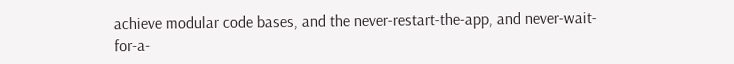achieve modular code bases, and the never-restart-the-app, and never-wait-for-a-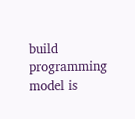build programming model is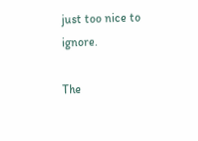just too nice to ignore.

The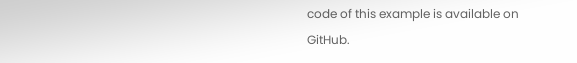code of this example is available on GitHub.